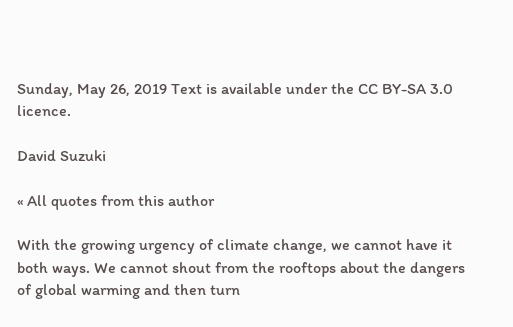Sunday, May 26, 2019 Text is available under the CC BY-SA 3.0 licence.

David Suzuki

« All quotes from this author

With the growing urgency of climate change, we cannot have it both ways. We cannot shout from the rooftops about the dangers of global warming and then turn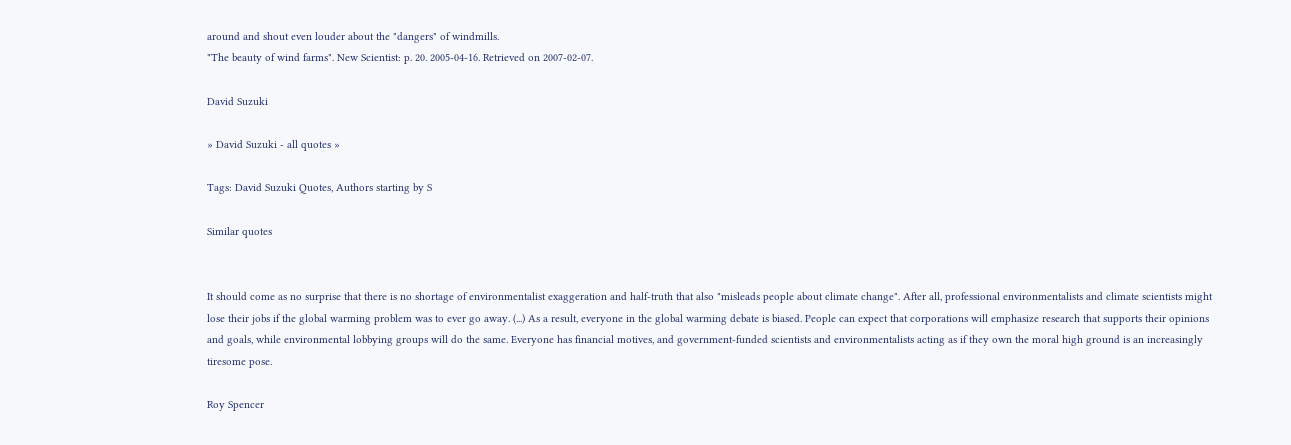around and shout even louder about the "dangers" of windmills.
"The beauty of wind farms". New Scientist: p. 20. 2005-04-16. Retrieved on 2007-02-07.

David Suzuki

» David Suzuki - all quotes »

Tags: David Suzuki Quotes, Authors starting by S

Similar quotes


It should come as no surprise that there is no shortage of environmentalist exaggeration and half-truth that also "misleads people about climate change". After all, professional environmentalists and climate scientists might lose their jobs if the global warming problem was to ever go away. (...) As a result, everyone in the global warming debate is biased. People can expect that corporations will emphasize research that supports their opinions and goals, while environmental lobbying groups will do the same. Everyone has financial motives, and government-funded scientists and environmentalists acting as if they own the moral high ground is an increasingly tiresome pose.

Roy Spencer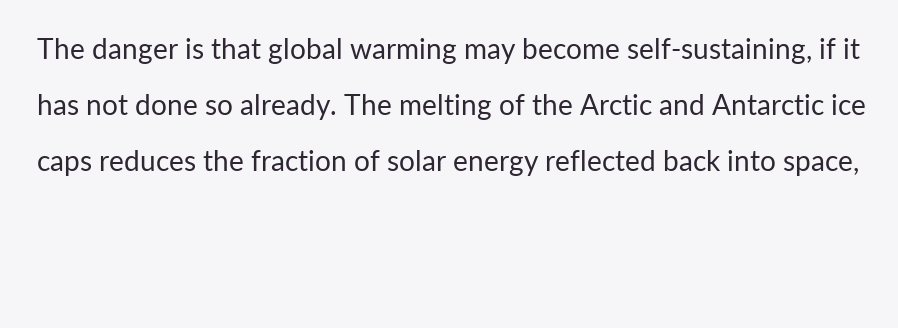The danger is that global warming may become self-sustaining, if it has not done so already. The melting of the Arctic and Antarctic ice caps reduces the fraction of solar energy reflected back into space,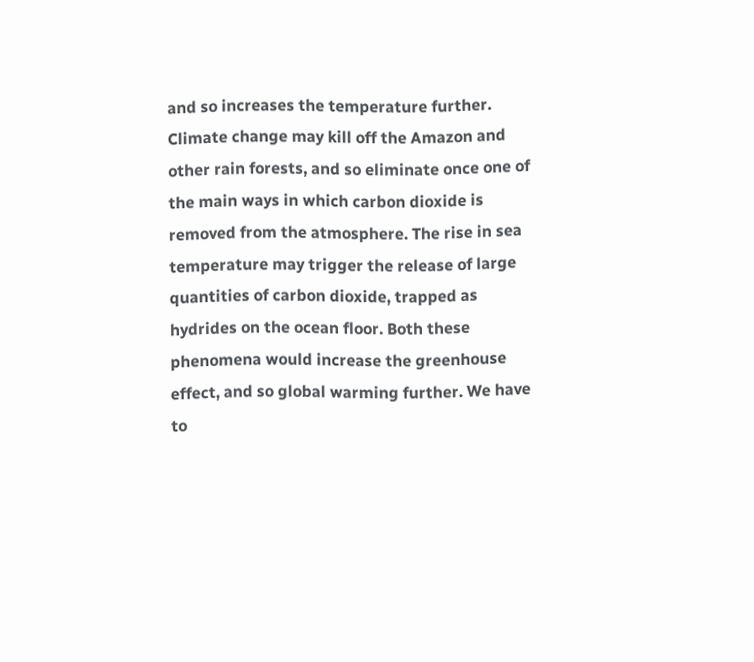and so increases the temperature further. Climate change may kill off the Amazon and other rain forests, and so eliminate once one of the main ways in which carbon dioxide is removed from the atmosphere. The rise in sea temperature may trigger the release of large quantities of carbon dioxide, trapped as hydrides on the ocean floor. Both these phenomena would increase the greenhouse effect, and so global warming further. We have to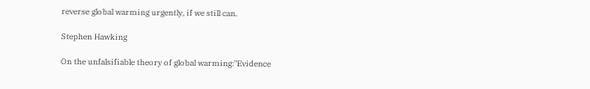reverse global warming urgently, if we still can.

Stephen Hawking

On the unfalsifiable theory of global warming:"Evidence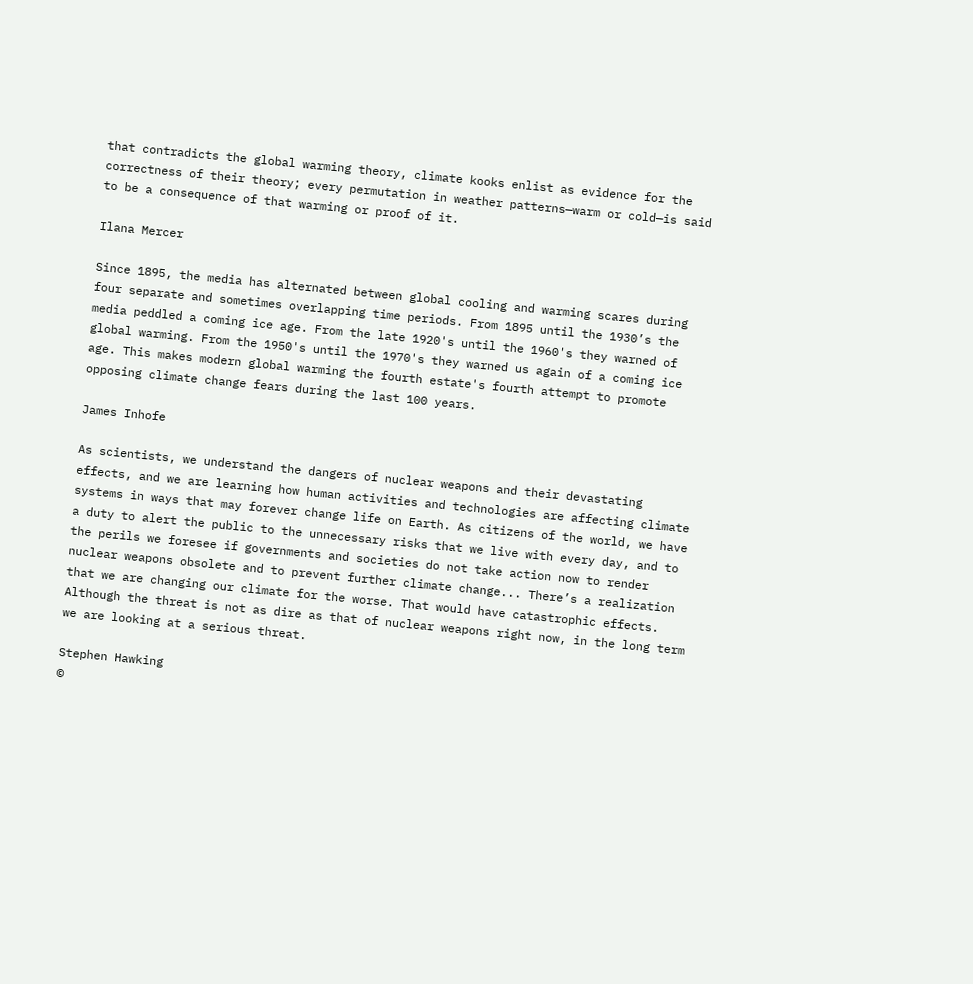that contradicts the global warming theory, climate kooks enlist as evidence for the correctness of their theory; every permutation in weather patterns—warm or cold—is said to be a consequence of that warming or proof of it.

Ilana Mercer

Since 1895, the media has alternated between global cooling and warming scares during four separate and sometimes overlapping time periods. From 1895 until the 1930’s the media peddled a coming ice age. From the late 1920's until the 1960's they warned of global warming. From the 1950's until the 1970's they warned us again of a coming ice age. This makes modern global warming the fourth estate's fourth attempt to promote opposing climate change fears during the last 100 years.

James Inhofe

As scientists, we understand the dangers of nuclear weapons and their devastating effects, and we are learning how human activities and technologies are affecting climate systems in ways that may forever change life on Earth. As citizens of the world, we have a duty to alert the public to the unnecessary risks that we live with every day, and to the perils we foresee if governments and societies do not take action now to render nuclear weapons obsolete and to prevent further climate change... There’s a realization that we are changing our climate for the worse. That would have catastrophic effects. Although the threat is not as dire as that of nuclear weapons right now, in the long term we are looking at a serious threat.

Stephen Hawking
©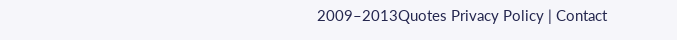2009–2013Quotes Privacy Policy | Contact